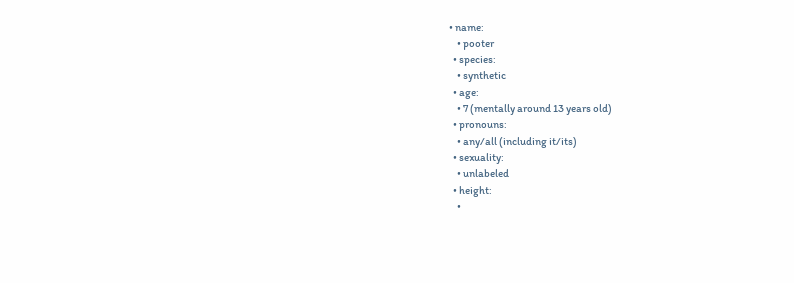• name:
    • pooter
  • species:
    • synthetic
  • age:
    • 7 (mentally around 13 years old)
  • pronouns:
    • any/all (including it/its)
  • sexuality:
    • unlabeled
  • height:
    •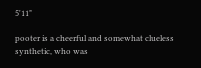5'11"

pooter is a cheerful and somewhat clueless synthetic, who was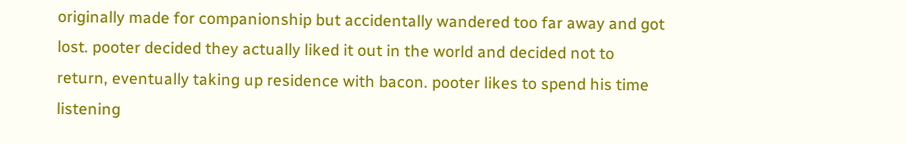originally made for companionship but accidentally wandered too far away and got lost. pooter decided they actually liked it out in the world and decided not to return, eventually taking up residence with bacon. pooter likes to spend his time listening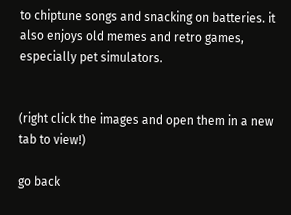to chiptune songs and snacking on batteries. it also enjoys old memes and retro games, especially pet simulators.


(right click the images and open them in a new tab to view!)

go back